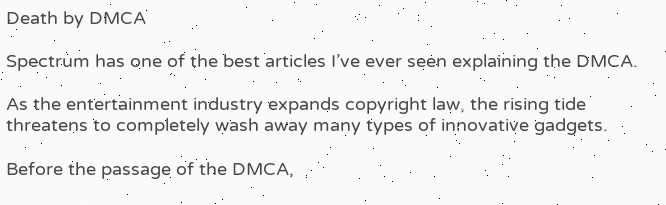Death by DMCA

Spectrum has one of the best articles I’ve ever seen explaining the DMCA.

As the entertainment industry expands copyright law, the rising tide threatens to completely wash away many types of innovative gadgets.

Before the passage of the DMCA,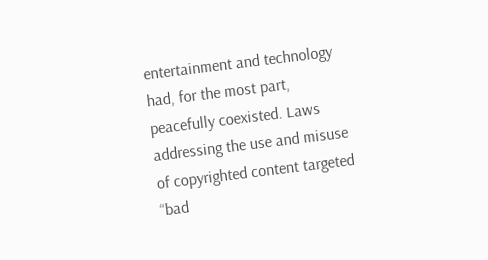entertainment and technology had, for the most part, peacefully coexisted. Laws addressing the use and misuse of copyrighted content targeted “bad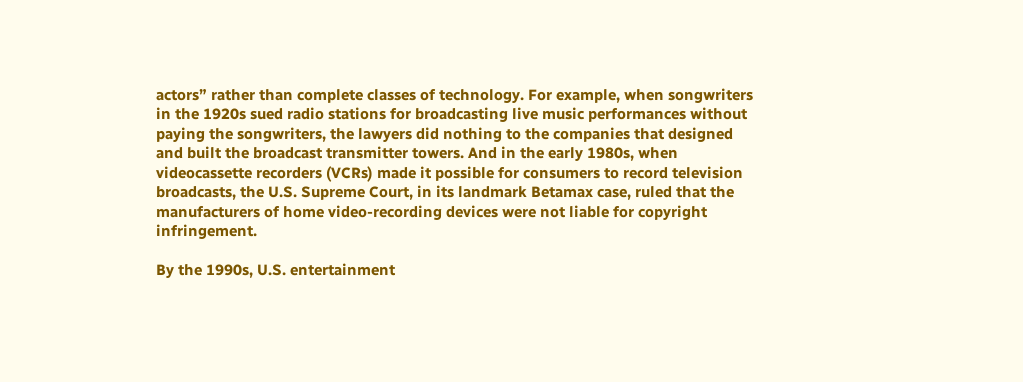actors” rather than complete classes of technology. For example, when songwriters in the 1920s sued radio stations for broadcasting live music performances without paying the songwriters, the lawyers did nothing to the companies that designed and built the broadcast transmitter towers. And in the early 1980s, when videocassette recorders (VCRs) made it possible for consumers to record television broadcasts, the U.S. Supreme Court, in its landmark Betamax case, ruled that the manufacturers of home video-recording devices were not liable for copyright infringement.

By the 1990s, U.S. entertainment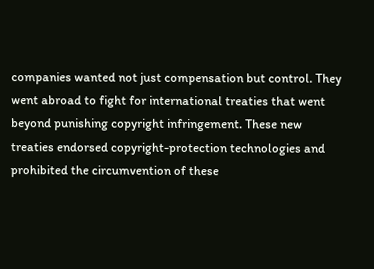companies wanted not just compensation but control. They went abroad to fight for international treaties that went beyond punishing copyright infringement. These new treaties endorsed copyright-protection technologies and prohibited the circumvention of these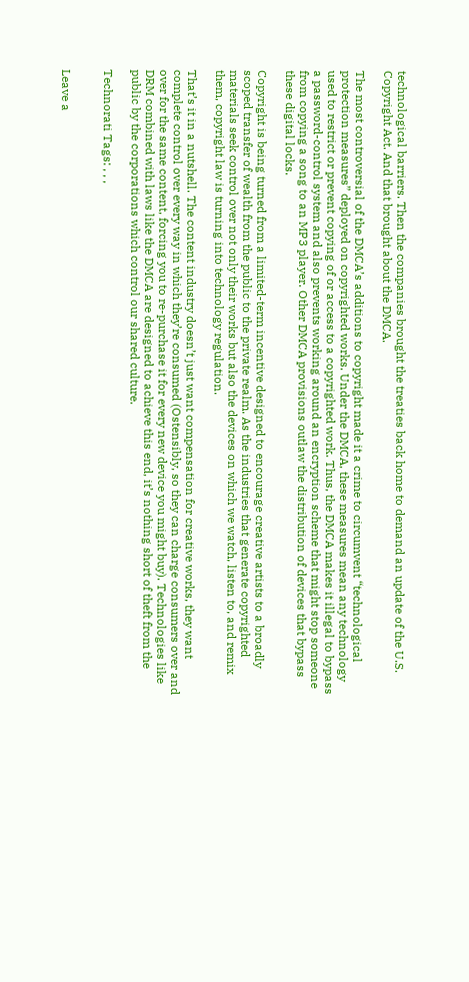technological barriers. Then the companies brought the treaties back home to demand an update of the U.S. Copyright Act. And that brought about the DMCA.

The most controversial of the DMCA’s additions to copyright made it a crime to circumvent “technological protection measures” deployed on copyrighted works. Under the DMCA, these measures mean any technology used to restrict or prevent copying of or access to a copyrighted work. Thus, the DMCA makes it illegal to bypass a password-control system and also prevents working around an encryption scheme that might stop someone from copying a song to an MP3 player. Other DMCA provisions outlaw the distribution of devices that bypass these digital locks.

Copyright is being turned from a limited-term incentive designed to encourage creative artists to a broadly scoped transfer of wealth from the public to the private realm. As the industries that generate copyrighted materials seek control over not only their works but also the devices on which we watch, listen to, and remix them, copyright law is turning into technology regulation.

That’s it in a nutshell. The content industry doesn’t just want compensation for creative works, they want complete control over every way in which they’re consumed (Ostensibly, so they can charge consumers over and over for the same content, forcing you to re-purchase it for every new device you might buy). Technologies like DRM combined with laws like the DMCA are designed to achieve this end, it’s nothing short of theft from the public by the corporations which control our shared culture.

Technorati Tags: , , ,


Leave a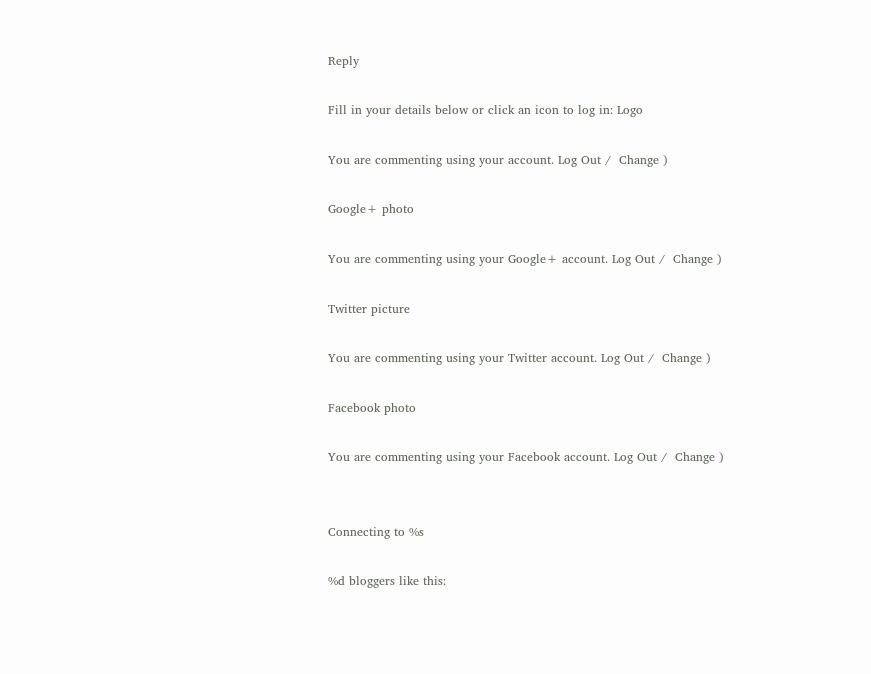Reply

Fill in your details below or click an icon to log in: Logo

You are commenting using your account. Log Out /  Change )

Google+ photo

You are commenting using your Google+ account. Log Out /  Change )

Twitter picture

You are commenting using your Twitter account. Log Out /  Change )

Facebook photo

You are commenting using your Facebook account. Log Out /  Change )


Connecting to %s

%d bloggers like this: